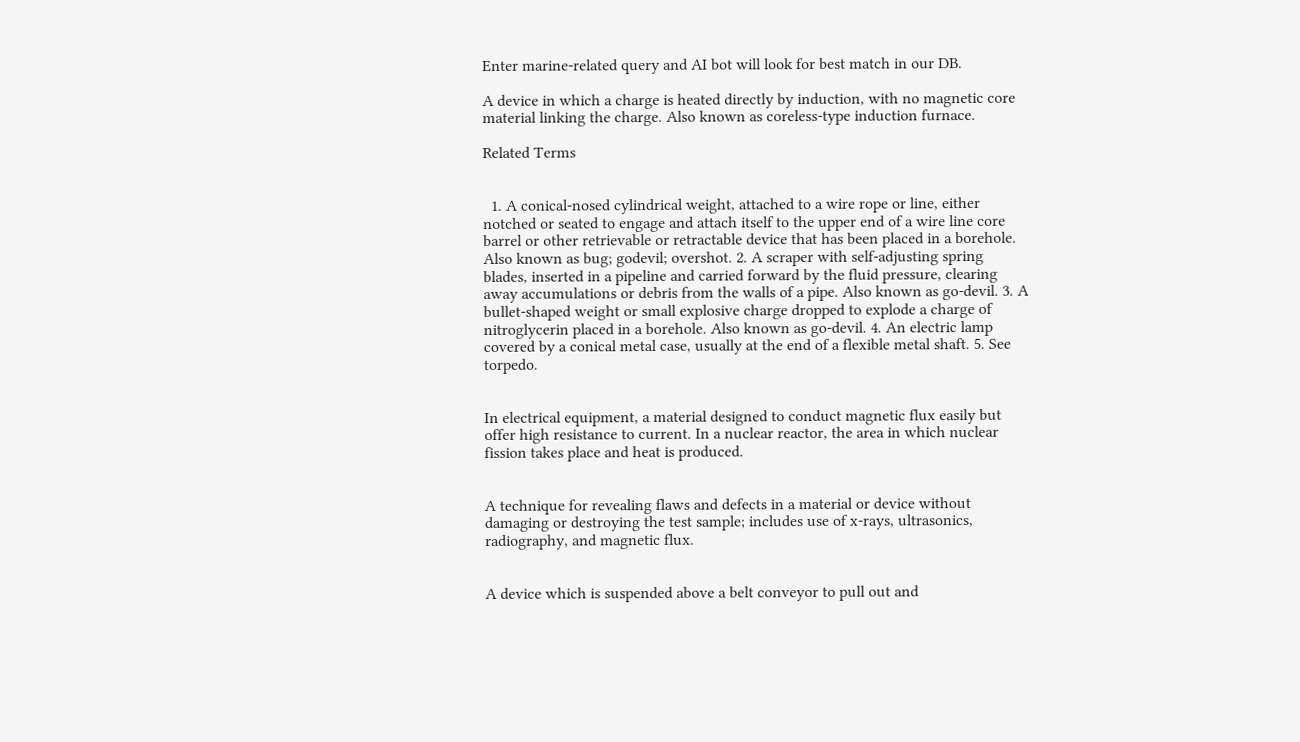Enter marine-related query and AI bot will look for best match in our DB.

A device in which a charge is heated directly by induction, with no magnetic core material linking the charge. Also known as coreless-type induction furnace.

Related Terms


  1. A conical-nosed cylindrical weight, attached to a wire rope or line, either notched or seated to engage and attach itself to the upper end of a wire line core barrel or other retrievable or retractable device that has been placed in a borehole. Also known as bug; godevil; overshot. 2. A scraper with self-adjusting spring blades, inserted in a pipeline and carried forward by the fluid pressure, clearing away accumulations or debris from the walls of a pipe. Also known as go-devil. 3. A bullet-shaped weight or small explosive charge dropped to explode a charge of nitroglycerin placed in a borehole. Also known as go-devil. 4. An electric lamp covered by a conical metal case, usually at the end of a flexible metal shaft. 5. See torpedo.


In electrical equipment, a material designed to conduct magnetic flux easily but offer high resistance to current. In a nuclear reactor, the area in which nuclear fission takes place and heat is produced.


A technique for revealing flaws and defects in a material or device without damaging or destroying the test sample; includes use of x-rays, ultrasonics, radiography, and magnetic flux.


A device which is suspended above a belt conveyor to pull out and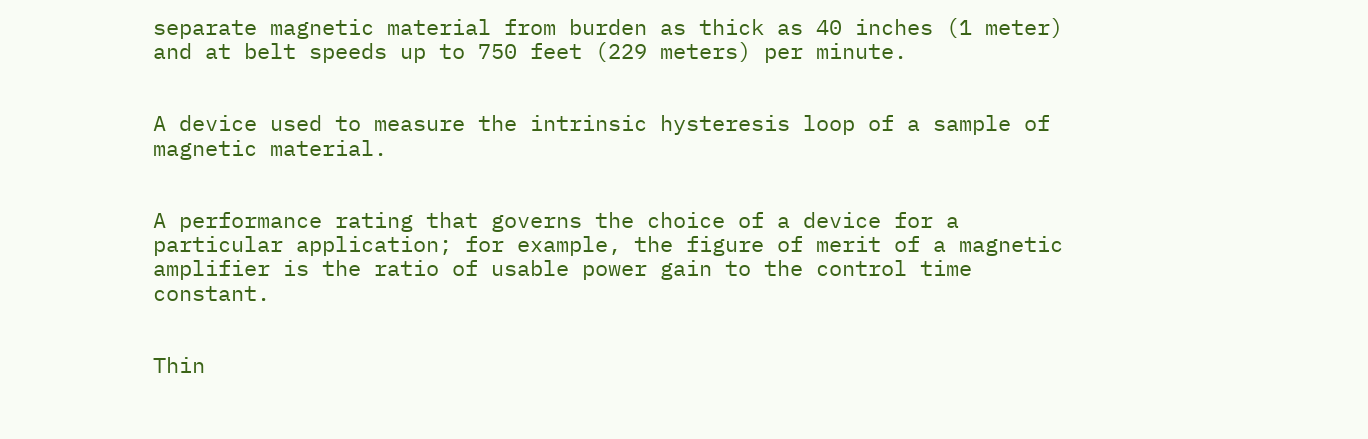separate magnetic material from burden as thick as 40 inches (1 meter) and at belt speeds up to 750 feet (229 meters) per minute.


A device used to measure the intrinsic hysteresis loop of a sample of magnetic material.


A performance rating that governs the choice of a device for a particular application; for example, the figure of merit of a magnetic amplifier is the ratio of usable power gain to the control time constant.


Thin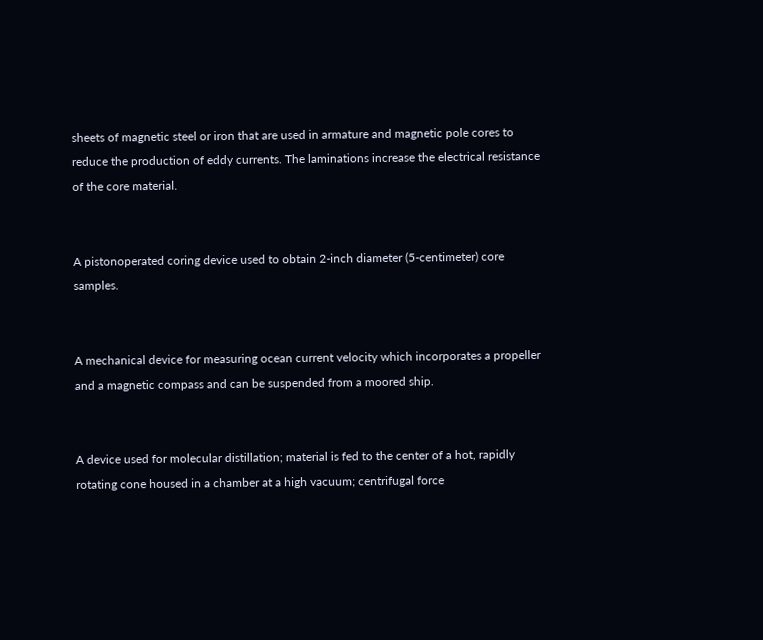sheets of magnetic steel or iron that are used in armature and magnetic pole cores to reduce the production of eddy currents. The laminations increase the electrical resistance of the core material.


A pistonoperated coring device used to obtain 2-inch diameter (5-centimeter) core samples.


A mechanical device for measuring ocean current velocity which incorporates a propeller and a magnetic compass and can be suspended from a moored ship.


A device used for molecular distillation; material is fed to the center of a hot, rapidly rotating cone housed in a chamber at a high vacuum; centrifugal force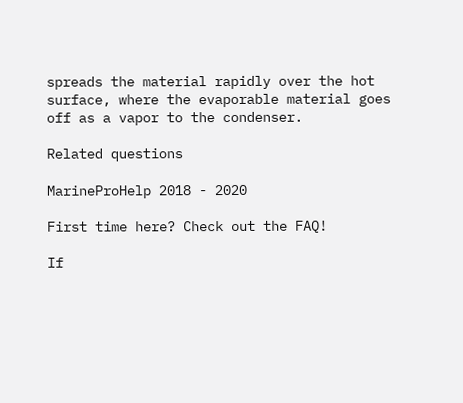spreads the material rapidly over the hot surface, where the evaporable material goes off as a vapor to the condenser.

Related questions

MarineProHelp 2018 - 2020

First time here? Check out the FAQ!

If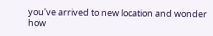you've arrived to new location and wonder how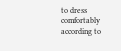to dress comfortably according to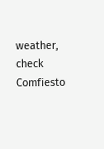weather, check Comfiesto